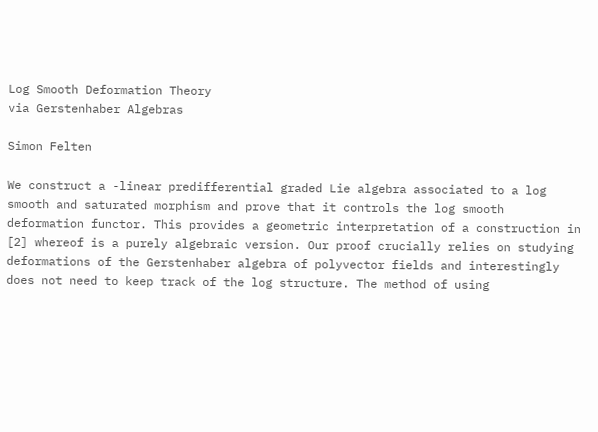Log Smooth Deformation Theory
via Gerstenhaber Algebras

Simon Felten

We construct a -linear predifferential graded Lie algebra associated to a log smooth and saturated morphism and prove that it controls the log smooth deformation functor. This provides a geometric interpretation of a construction in [2] whereof is a purely algebraic version. Our proof crucially relies on studying deformations of the Gerstenhaber algebra of polyvector fields and interestingly does not need to keep track of the log structure. The method of using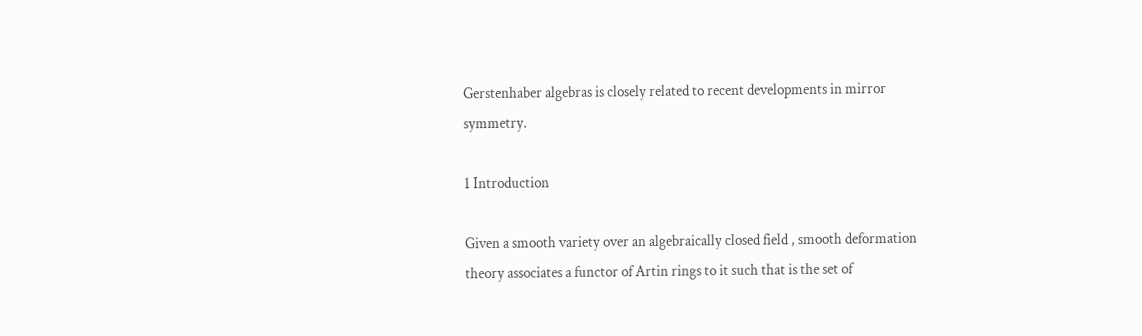Gerstenhaber algebras is closely related to recent developments in mirror symmetry.

1 Introduction

Given a smooth variety over an algebraically closed field , smooth deformation theory associates a functor of Artin rings to it such that is the set of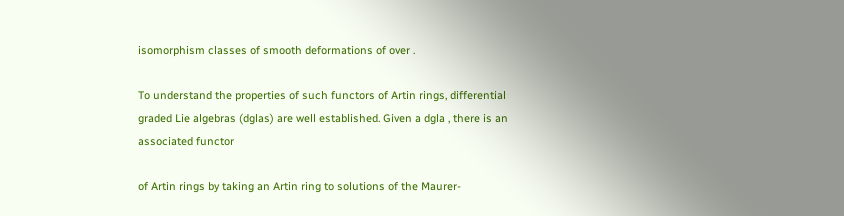isomorphism classes of smooth deformations of over .

To understand the properties of such functors of Artin rings, differential graded Lie algebras (dglas) are well established. Given a dgla , there is an associated functor

of Artin rings by taking an Artin ring to solutions of the Maurer-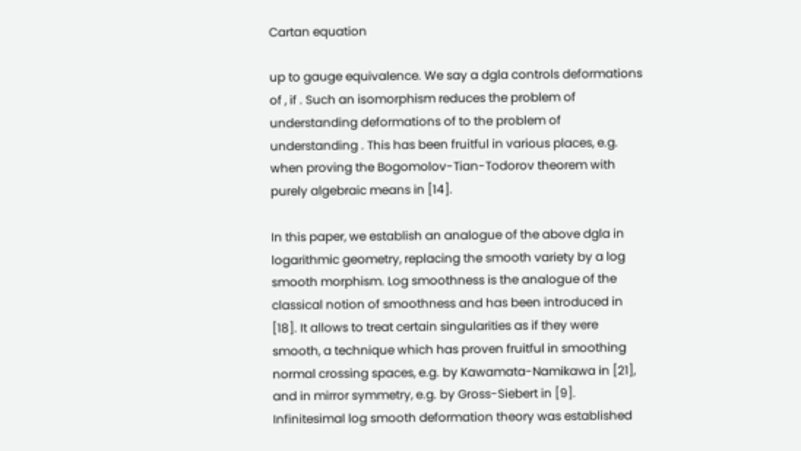Cartan equation

up to gauge equivalence. We say a dgla controls deformations of , if . Such an isomorphism reduces the problem of understanding deformations of to the problem of understanding . This has been fruitful in various places, e.g. when proving the Bogomolov-Tian-Todorov theorem with purely algebraic means in [14].

In this paper, we establish an analogue of the above dgla in logarithmic geometry, replacing the smooth variety by a log smooth morphism. Log smoothness is the analogue of the classical notion of smoothness and has been introduced in [18]. It allows to treat certain singularities as if they were smooth, a technique which has proven fruitful in smoothing normal crossing spaces, e.g. by Kawamata-Namikawa in [21], and in mirror symmetry, e.g. by Gross-Siebert in [9]. Infinitesimal log smooth deformation theory was established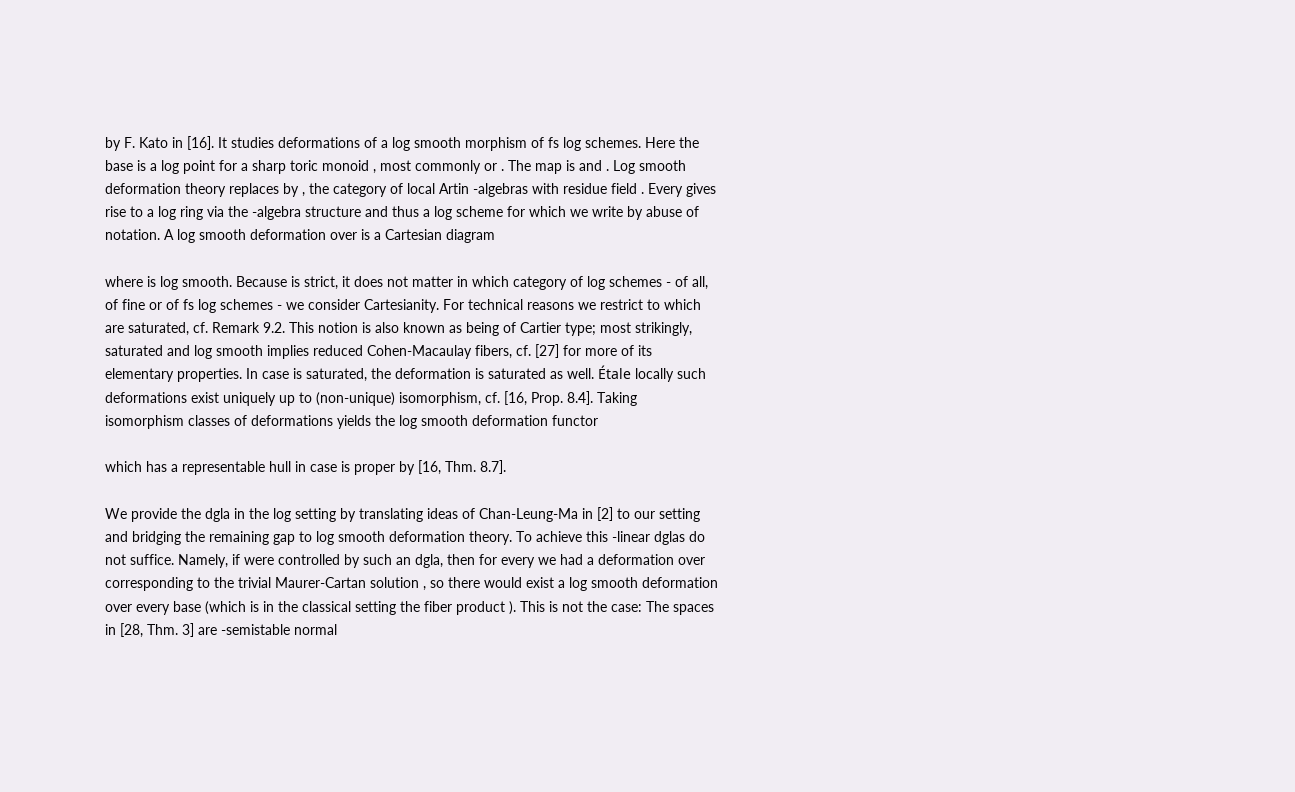by F. Kato in [16]. It studies deformations of a log smooth morphism of fs log schemes. Here the base is a log point for a sharp toric monoid , most commonly or . The map is and . Log smooth deformation theory replaces by , the category of local Artin -algebras with residue field . Every gives rise to a log ring via the -algebra structure and thus a log scheme for which we write by abuse of notation. A log smooth deformation over is a Cartesian diagram

where is log smooth. Because is strict, it does not matter in which category of log schemes - of all, of fine or of fs log schemes - we consider Cartesianity. For technical reasons we restrict to which are saturated, cf. Remark 9.2. This notion is also known as being of Cartier type; most strikingly, saturated and log smooth implies reduced Cohen-Macaulay fibers, cf. [27] for more of its elementary properties. In case is saturated, the deformation is saturated as well. Étale locally such deformations exist uniquely up to (non-unique) isomorphism, cf. [16, Prop. 8.4]. Taking isomorphism classes of deformations yields the log smooth deformation functor

which has a representable hull in case is proper by [16, Thm. 8.7].

We provide the dgla in the log setting by translating ideas of Chan-Leung-Ma in [2] to our setting and bridging the remaining gap to log smooth deformation theory. To achieve this -linear dglas do not suffice. Namely, if were controlled by such an dgla, then for every we had a deformation over corresponding to the trivial Maurer-Cartan solution , so there would exist a log smooth deformation over every base (which is in the classical setting the fiber product ). This is not the case: The spaces in [28, Thm. 3] are -semistable normal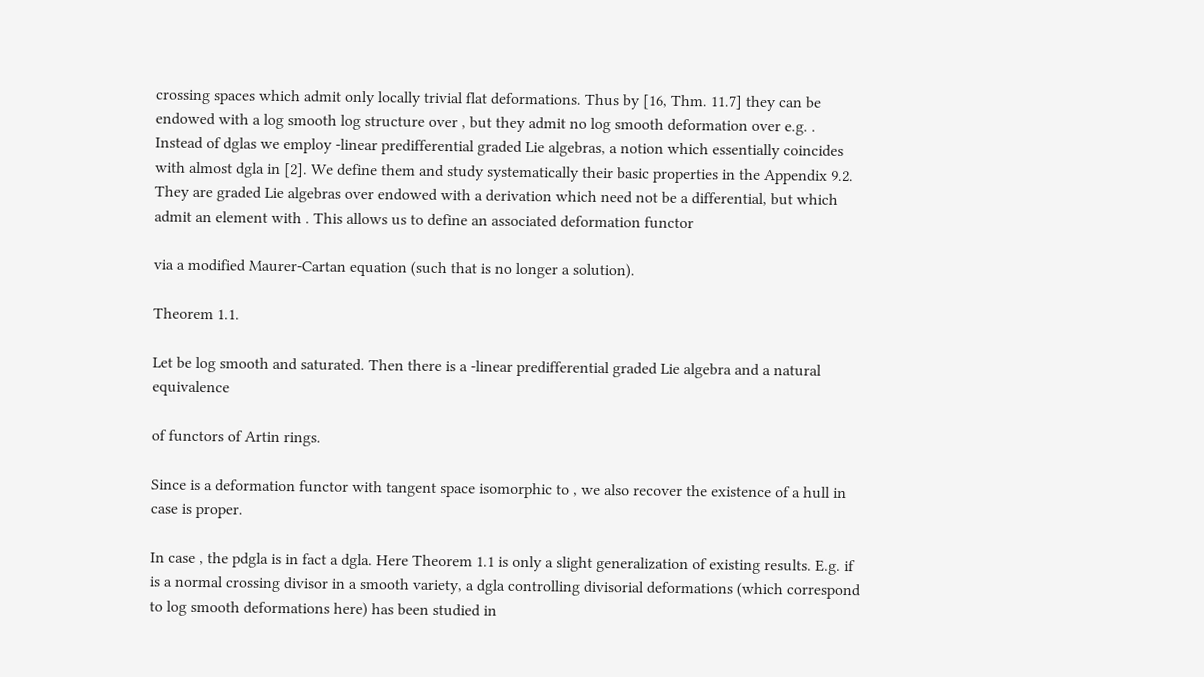crossing spaces which admit only locally trivial flat deformations. Thus by [16, Thm. 11.7] they can be endowed with a log smooth log structure over , but they admit no log smooth deformation over e.g. . Instead of dglas we employ -linear predifferential graded Lie algebras, a notion which essentially coincides with almost dgla in [2]. We define them and study systematically their basic properties in the Appendix 9.2. They are graded Lie algebras over endowed with a derivation which need not be a differential, but which admit an element with . This allows us to define an associated deformation functor

via a modified Maurer-Cartan equation (such that is no longer a solution).

Theorem 1.1.

Let be log smooth and saturated. Then there is a -linear predifferential graded Lie algebra and a natural equivalence

of functors of Artin rings.

Since is a deformation functor with tangent space isomorphic to , we also recover the existence of a hull in case is proper.

In case , the pdgla is in fact a dgla. Here Theorem 1.1 is only a slight generalization of existing results. E.g. if is a normal crossing divisor in a smooth variety, a dgla controlling divisorial deformations (which correspond to log smooth deformations here) has been studied in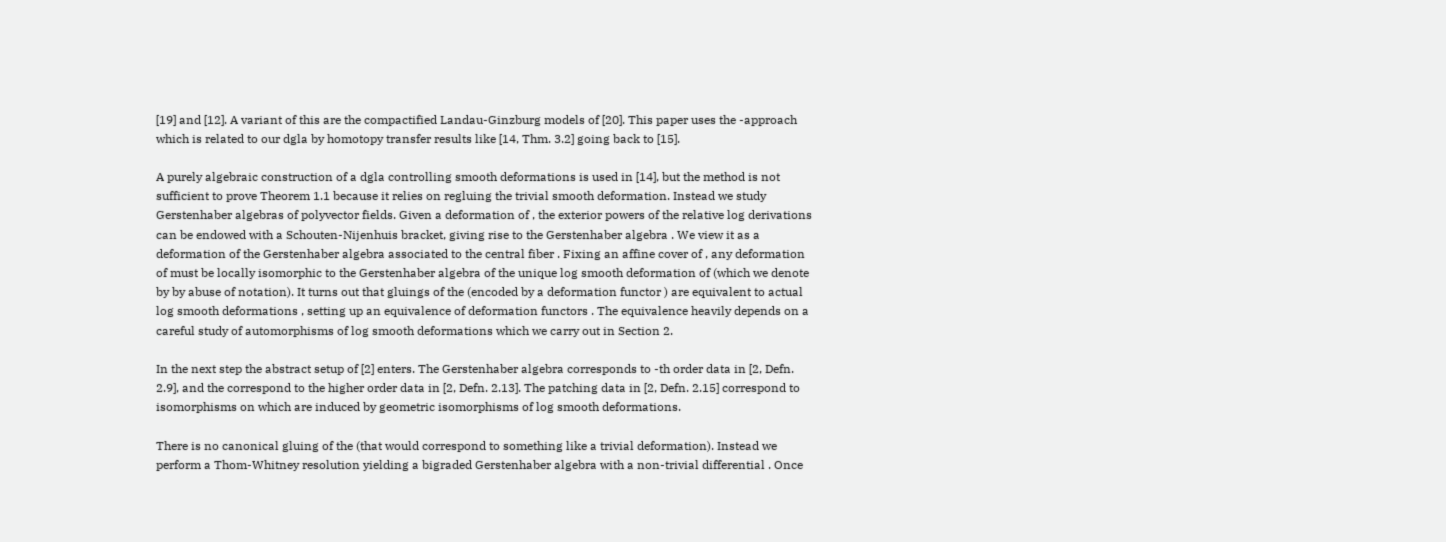[19] and [12]. A variant of this are the compactified Landau-Ginzburg models of [20]. This paper uses the -approach which is related to our dgla by homotopy transfer results like [14, Thm. 3.2] going back to [15].

A purely algebraic construction of a dgla controlling smooth deformations is used in [14], but the method is not sufficient to prove Theorem 1.1 because it relies on regluing the trivial smooth deformation. Instead we study Gerstenhaber algebras of polyvector fields. Given a deformation of , the exterior powers of the relative log derivations can be endowed with a Schouten-Nijenhuis bracket, giving rise to the Gerstenhaber algebra . We view it as a deformation of the Gerstenhaber algebra associated to the central fiber . Fixing an affine cover of , any deformation of must be locally isomorphic to the Gerstenhaber algebra of the unique log smooth deformation of (which we denote by by abuse of notation). It turns out that gluings of the (encoded by a deformation functor ) are equivalent to actual log smooth deformations , setting up an equivalence of deformation functors . The equivalence heavily depends on a careful study of automorphisms of log smooth deformations which we carry out in Section 2.

In the next step the abstract setup of [2] enters. The Gerstenhaber algebra corresponds to -th order data in [2, Defn. 2.9], and the correspond to the higher order data in [2, Defn. 2.13]. The patching data in [2, Defn. 2.15] correspond to isomorphisms on which are induced by geometric isomorphisms of log smooth deformations.

There is no canonical gluing of the (that would correspond to something like a trivial deformation). Instead we perform a Thom-Whitney resolution yielding a bigraded Gerstenhaber algebra with a non-trivial differential . Once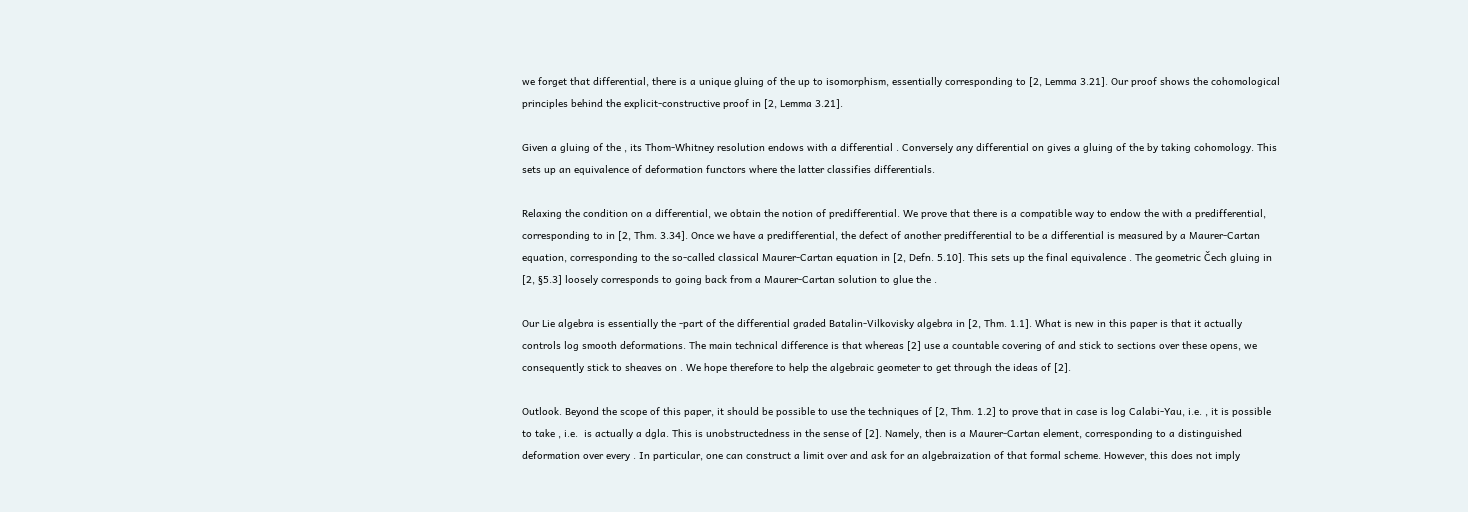we forget that differential, there is a unique gluing of the up to isomorphism, essentially corresponding to [2, Lemma 3.21]. Our proof shows the cohomological principles behind the explicit-constructive proof in [2, Lemma 3.21].

Given a gluing of the , its Thom-Whitney resolution endows with a differential . Conversely any differential on gives a gluing of the by taking cohomology. This sets up an equivalence of deformation functors where the latter classifies differentials.

Relaxing the condition on a differential, we obtain the notion of predifferential. We prove that there is a compatible way to endow the with a predifferential, corresponding to in [2, Thm. 3.34]. Once we have a predifferential, the defect of another predifferential to be a differential is measured by a Maurer-Cartan equation, corresponding to the so-called classical Maurer-Cartan equation in [2, Defn. 5.10]. This sets up the final equivalence . The geometric Čech gluing in [2, §5.3] loosely corresponds to going back from a Maurer-Cartan solution to glue the .

Our Lie algebra is essentially the -part of the differential graded Batalin-Vilkovisky algebra in [2, Thm. 1.1]. What is new in this paper is that it actually controls log smooth deformations. The main technical difference is that whereas [2] use a countable covering of and stick to sections over these opens, we consequently stick to sheaves on . We hope therefore to help the algebraic geometer to get through the ideas of [2].

Outlook. Beyond the scope of this paper, it should be possible to use the techniques of [2, Thm. 1.2] to prove that in case is log Calabi-Yau, i.e. , it is possible to take , i.e.  is actually a dgla. This is unobstructedness in the sense of [2]. Namely, then is a Maurer-Cartan element, corresponding to a distinguished deformation over every . In particular, one can construct a limit over and ask for an algebraization of that formal scheme. However, this does not imply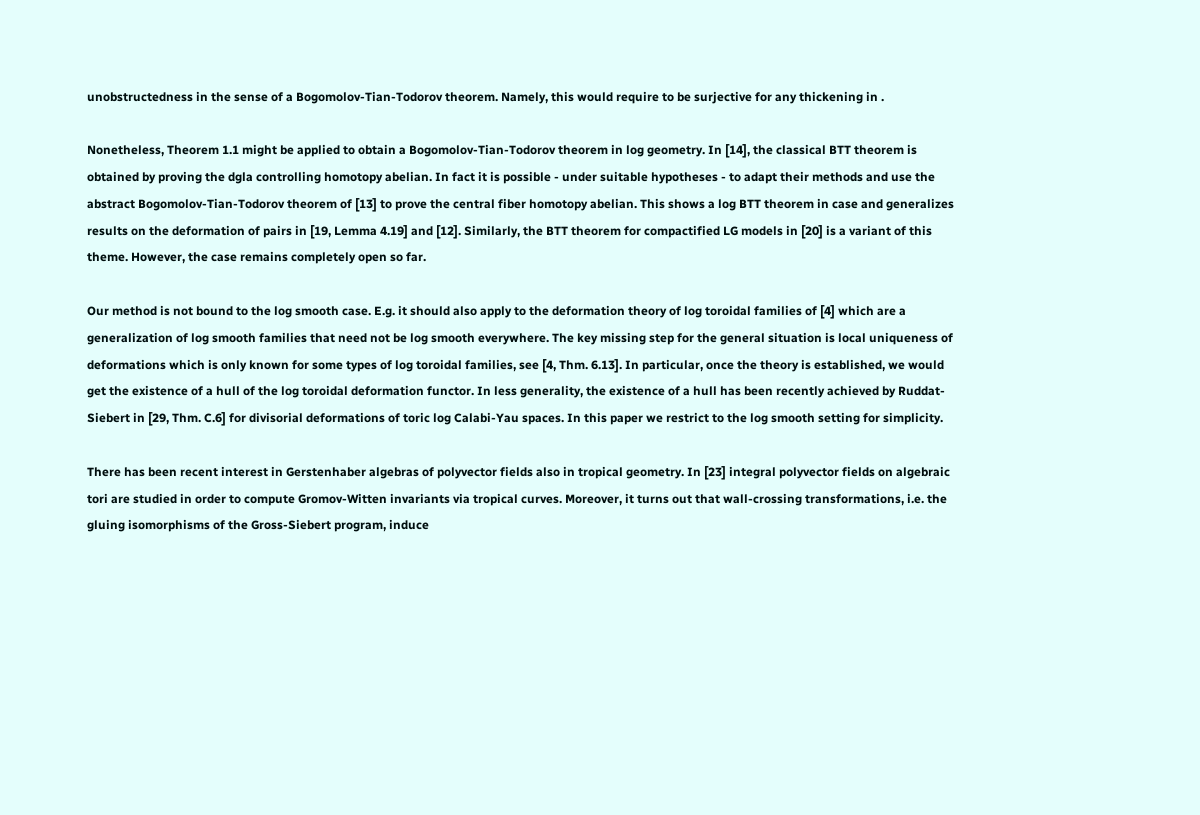unobstructedness in the sense of a Bogomolov-Tian-Todorov theorem. Namely, this would require to be surjective for any thickening in .

Nonetheless, Theorem 1.1 might be applied to obtain a Bogomolov-Tian-Todorov theorem in log geometry. In [14], the classical BTT theorem is obtained by proving the dgla controlling homotopy abelian. In fact it is possible - under suitable hypotheses - to adapt their methods and use the abstract Bogomolov-Tian-Todorov theorem of [13] to prove the central fiber homotopy abelian. This shows a log BTT theorem in case and generalizes results on the deformation of pairs in [19, Lemma 4.19] and [12]. Similarly, the BTT theorem for compactified LG models in [20] is a variant of this theme. However, the case remains completely open so far.

Our method is not bound to the log smooth case. E.g. it should also apply to the deformation theory of log toroidal families of [4] which are a generalization of log smooth families that need not be log smooth everywhere. The key missing step for the general situation is local uniqueness of deformations which is only known for some types of log toroidal families, see [4, Thm. 6.13]. In particular, once the theory is established, we would get the existence of a hull of the log toroidal deformation functor. In less generality, the existence of a hull has been recently achieved by Ruddat-Siebert in [29, Thm. C.6] for divisorial deformations of toric log Calabi-Yau spaces. In this paper we restrict to the log smooth setting for simplicity.

There has been recent interest in Gerstenhaber algebras of polyvector fields also in tropical geometry. In [23] integral polyvector fields on algebraic tori are studied in order to compute Gromov-Witten invariants via tropical curves. Moreover, it turns out that wall-crossing transformations, i.e. the gluing isomorphisms of the Gross-Siebert program, induce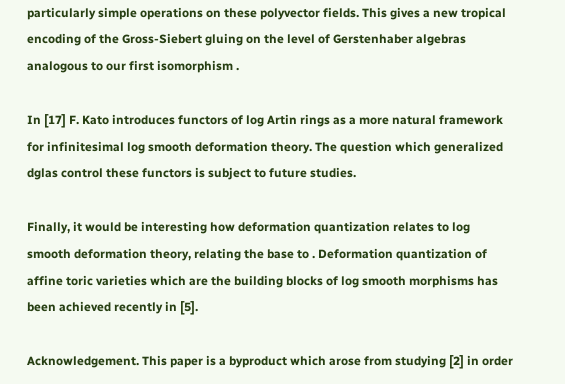particularly simple operations on these polyvector fields. This gives a new tropical encoding of the Gross-Siebert gluing on the level of Gerstenhaber algebras analogous to our first isomorphism .

In [17] F. Kato introduces functors of log Artin rings as a more natural framework for infinitesimal log smooth deformation theory. The question which generalized dglas control these functors is subject to future studies.

Finally, it would be interesting how deformation quantization relates to log smooth deformation theory, relating the base to . Deformation quantization of affine toric varieties which are the building blocks of log smooth morphisms has been achieved recently in [5].

Acknowledgement. This paper is a byproduct which arose from studying [2] in order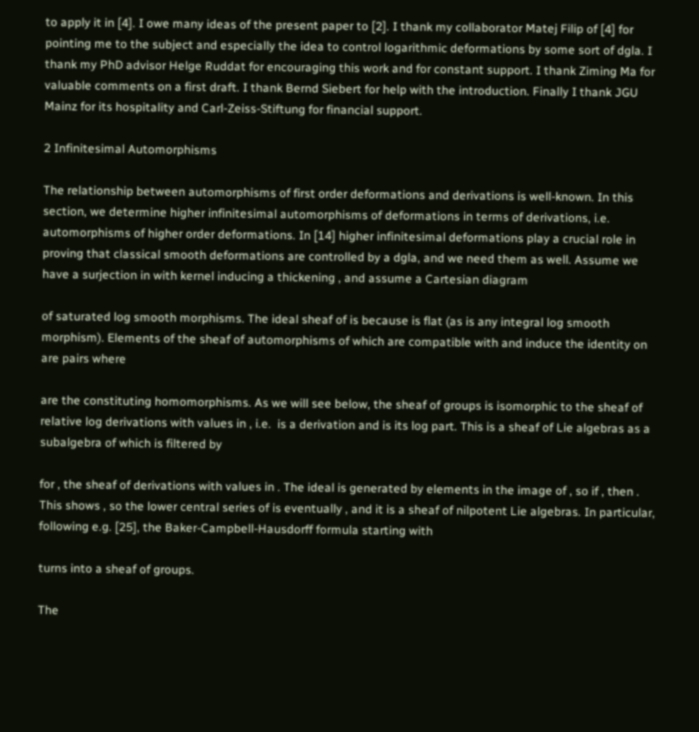to apply it in [4]. I owe many ideas of the present paper to [2]. I thank my collaborator Matej Filip of [4] for pointing me to the subject and especially the idea to control logarithmic deformations by some sort of dgla. I thank my PhD advisor Helge Ruddat for encouraging this work and for constant support. I thank Ziming Ma for valuable comments on a first draft. I thank Bernd Siebert for help with the introduction. Finally I thank JGU Mainz for its hospitality and Carl-Zeiss-Stiftung for financial support.

2 Infinitesimal Automorphisms

The relationship between automorphisms of first order deformations and derivations is well-known. In this section, we determine higher infinitesimal automorphisms of deformations in terms of derivations, i.e. automorphisms of higher order deformations. In [14] higher infinitesimal deformations play a crucial role in proving that classical smooth deformations are controlled by a dgla, and we need them as well. Assume we have a surjection in with kernel inducing a thickening , and assume a Cartesian diagram

of saturated log smooth morphisms. The ideal sheaf of is because is flat (as is any integral log smooth morphism). Elements of the sheaf of automorphisms of which are compatible with and induce the identity on are pairs where

are the constituting homomorphisms. As we will see below, the sheaf of groups is isomorphic to the sheaf of relative log derivations with values in , i.e.  is a derivation and is its log part. This is a sheaf of Lie algebras as a subalgebra of which is filtered by

for , the sheaf of derivations with values in . The ideal is generated by elements in the image of , so if , then . This shows , so the lower central series of is eventually , and it is a sheaf of nilpotent Lie algebras. In particular, following e.g. [25], the Baker-Campbell-Hausdorff formula starting with

turns into a sheaf of groups.

The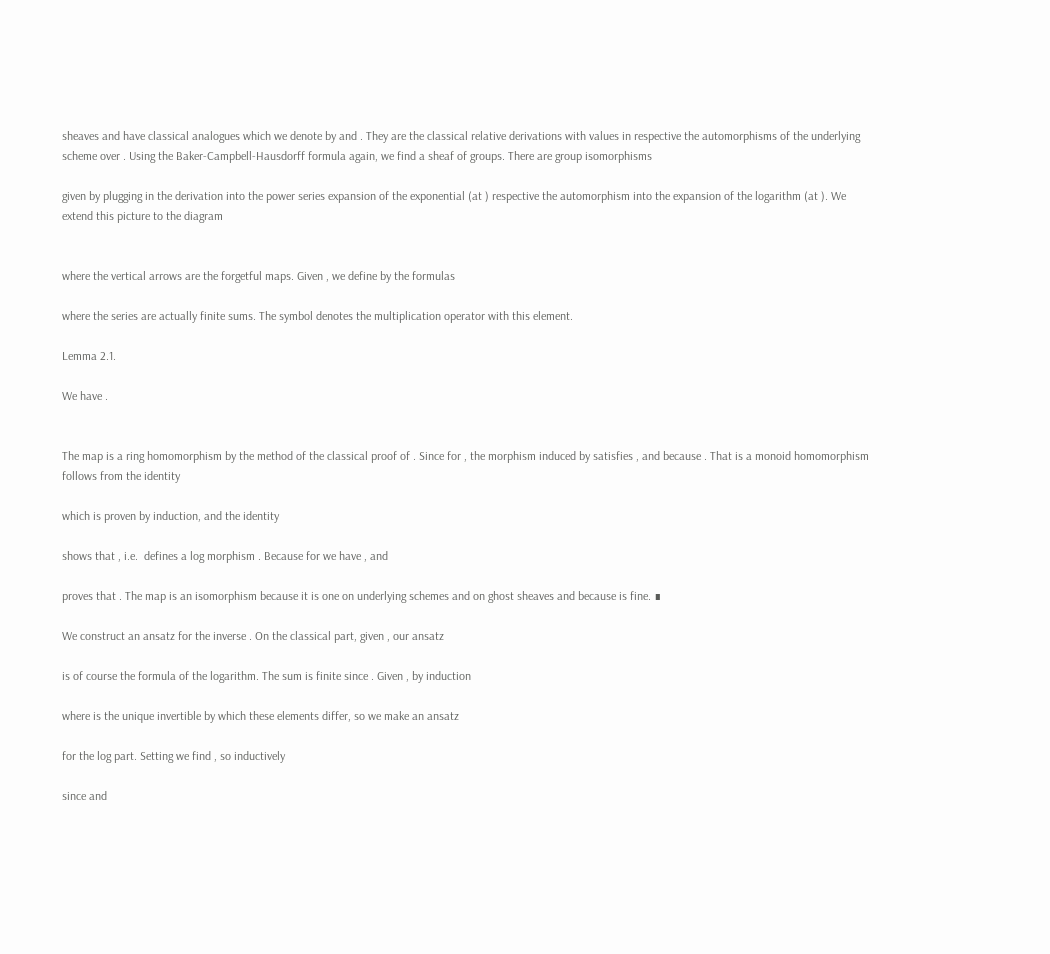sheaves and have classical analogues which we denote by and . They are the classical relative derivations with values in respective the automorphisms of the underlying scheme over . Using the Baker-Campbell-Hausdorff formula again, we find a sheaf of groups. There are group isomorphisms

given by plugging in the derivation into the power series expansion of the exponential (at ) respective the automorphism into the expansion of the logarithm (at ). We extend this picture to the diagram


where the vertical arrows are the forgetful maps. Given , we define by the formulas

where the series are actually finite sums. The symbol denotes the multiplication operator with this element.

Lemma 2.1.

We have .


The map is a ring homomorphism by the method of the classical proof of . Since for , the morphism induced by satisfies , and because . That is a monoid homomorphism follows from the identity

which is proven by induction, and the identity

shows that , i.e.  defines a log morphism . Because for we have , and

proves that . The map is an isomorphism because it is one on underlying schemes and on ghost sheaves and because is fine. ∎

We construct an ansatz for the inverse . On the classical part, given , our ansatz

is of course the formula of the logarithm. The sum is finite since . Given , by induction

where is the unique invertible by which these elements differ, so we make an ansatz

for the log part. Setting we find , so inductively

since and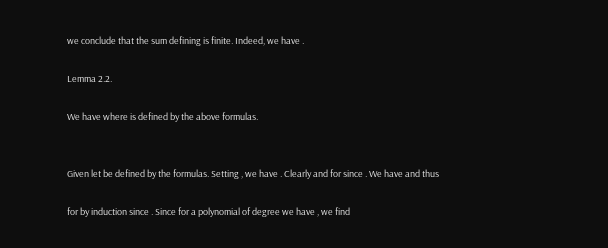we conclude that the sum defining is finite. Indeed, we have .

Lemma 2.2.

We have where is defined by the above formulas.


Given let be defined by the formulas. Setting , we have . Clearly and for since . We have and thus

for by induction since . Since for a polynomial of degree we have , we find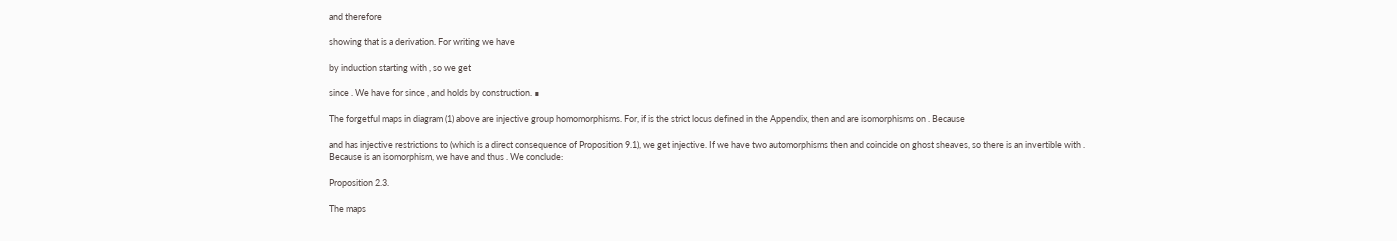and therefore

showing that is a derivation. For writing we have

by induction starting with , so we get

since . We have for since , and holds by construction. ∎

The forgetful maps in diagram (1) above are injective group homomorphisms. For, if is the strict locus defined in the Appendix, then and are isomorphisms on . Because

and has injective restrictions to (which is a direct consequence of Proposition 9.1), we get injective. If we have two automorphisms then and coincide on ghost sheaves, so there is an invertible with . Because is an isomorphism, we have and thus . We conclude:

Proposition 2.3.

The maps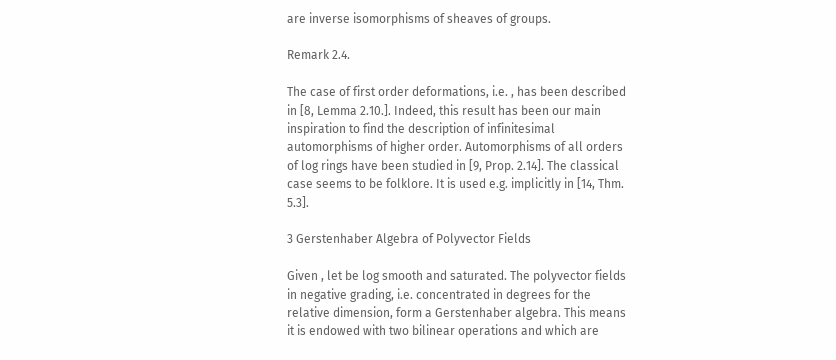are inverse isomorphisms of sheaves of groups.

Remark 2.4.

The case of first order deformations, i.e. , has been described in [8, Lemma 2.10.]. Indeed, this result has been our main inspiration to find the description of infinitesimal automorphisms of higher order. Automorphisms of all orders of log rings have been studied in [9, Prop. 2.14]. The classical case seems to be folklore. It is used e.g. implicitly in [14, Thm. 5.3].

3 Gerstenhaber Algebra of Polyvector Fields

Given , let be log smooth and saturated. The polyvector fields in negative grading, i.e. concentrated in degrees for the relative dimension, form a Gerstenhaber algebra. This means it is endowed with two bilinear operations and which are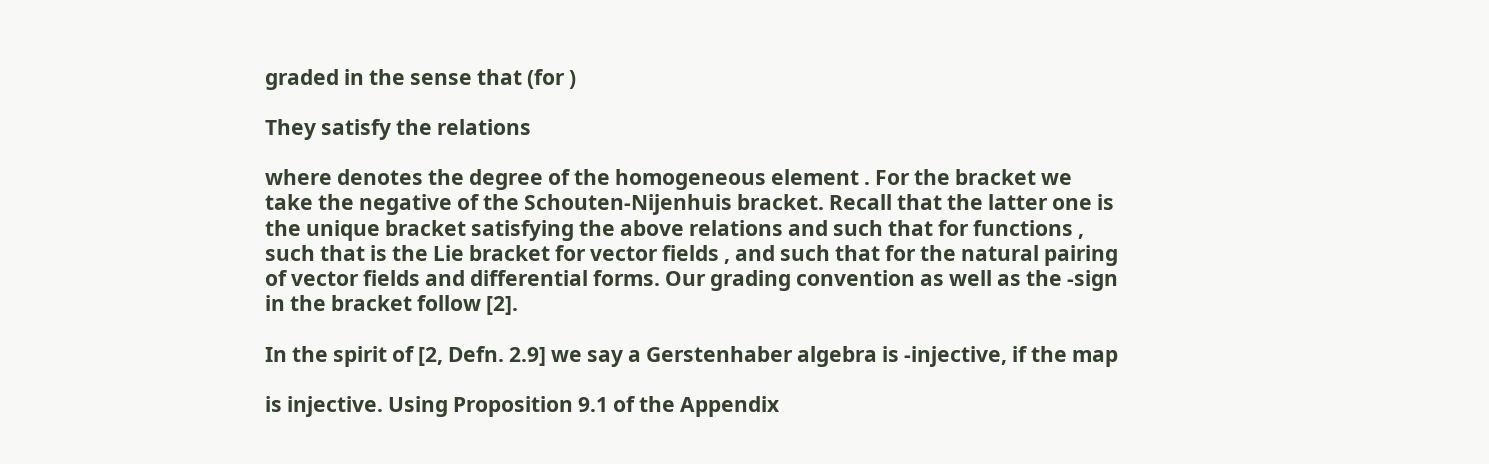graded in the sense that (for )

They satisfy the relations

where denotes the degree of the homogeneous element . For the bracket we take the negative of the Schouten-Nijenhuis bracket. Recall that the latter one is the unique bracket satisfying the above relations and such that for functions , such that is the Lie bracket for vector fields , and such that for the natural pairing of vector fields and differential forms. Our grading convention as well as the -sign in the bracket follow [2].

In the spirit of [2, Defn. 2.9] we say a Gerstenhaber algebra is -injective, if the map

is injective. Using Proposition 9.1 of the Appendix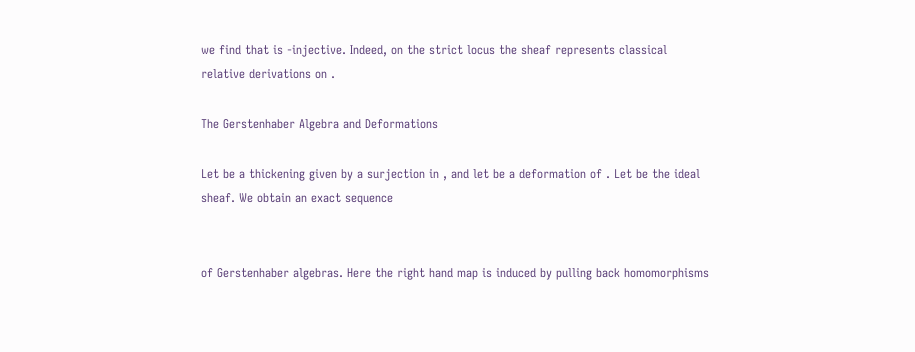we find that is -injective. Indeed, on the strict locus the sheaf represents classical relative derivations on .

The Gerstenhaber Algebra and Deformations

Let be a thickening given by a surjection in , and let be a deformation of . Let be the ideal sheaf. We obtain an exact sequence


of Gerstenhaber algebras. Here the right hand map is induced by pulling back homomorphisms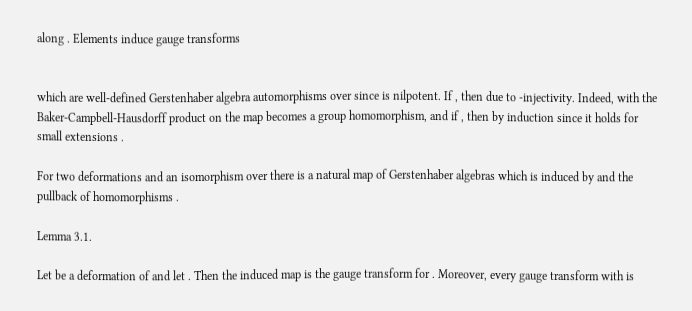along . Elements induce gauge transforms


which are well-defined Gerstenhaber algebra automorphisms over since is nilpotent. If , then due to -injectivity. Indeed, with the Baker-Campbell-Hausdorff product on the map becomes a group homomorphism, and if , then by induction since it holds for small extensions .

For two deformations and an isomorphism over there is a natural map of Gerstenhaber algebras which is induced by and the pullback of homomorphisms .

Lemma 3.1.

Let be a deformation of and let . Then the induced map is the gauge transform for . Moreover, every gauge transform with is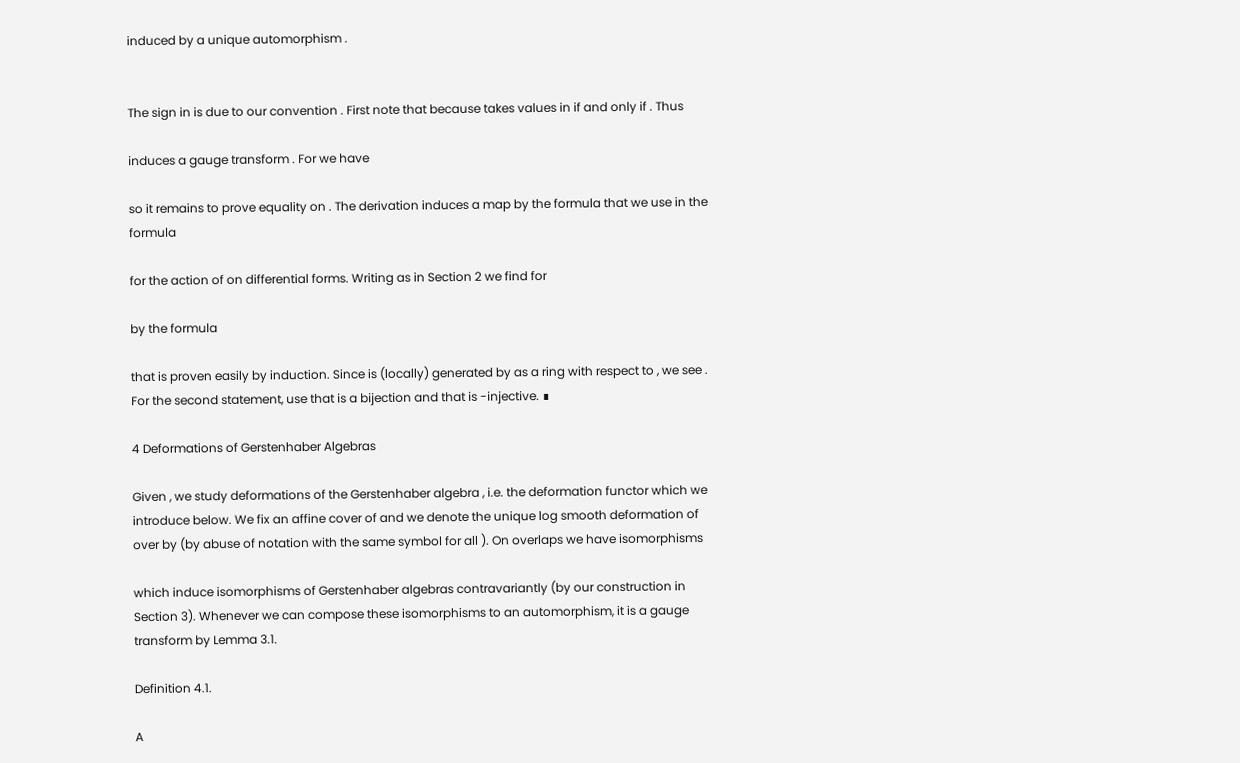induced by a unique automorphism .


The sign in is due to our convention . First note that because takes values in if and only if . Thus

induces a gauge transform . For we have

so it remains to prove equality on . The derivation induces a map by the formula that we use in the formula

for the action of on differential forms. Writing as in Section 2 we find for

by the formula

that is proven easily by induction. Since is (locally) generated by as a ring with respect to , we see . For the second statement, use that is a bijection and that is -injective. ∎

4 Deformations of Gerstenhaber Algebras

Given , we study deformations of the Gerstenhaber algebra , i.e. the deformation functor which we introduce below. We fix an affine cover of and we denote the unique log smooth deformation of over by (by abuse of notation with the same symbol for all ). On overlaps we have isomorphisms

which induce isomorphisms of Gerstenhaber algebras contravariantly (by our construction in Section 3). Whenever we can compose these isomorphisms to an automorphism, it is a gauge transform by Lemma 3.1.

Definition 4.1.

A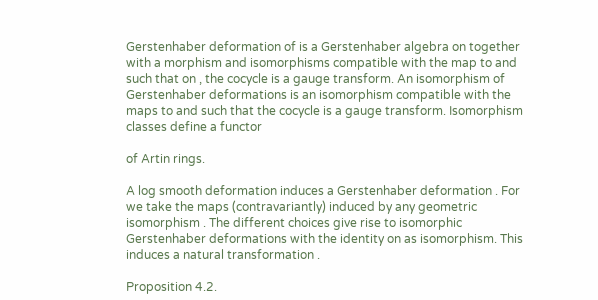Gerstenhaber deformation of is a Gerstenhaber algebra on together with a morphism and isomorphisms compatible with the map to and such that on , the cocycle is a gauge transform. An isomorphism of Gerstenhaber deformations is an isomorphism compatible with the maps to and such that the cocycle is a gauge transform. Isomorphism classes define a functor

of Artin rings.

A log smooth deformation induces a Gerstenhaber deformation . For we take the maps (contravariantly) induced by any geometric isomorphism . The different choices give rise to isomorphic Gerstenhaber deformations with the identity on as isomorphism. This induces a natural transformation .

Proposition 4.2.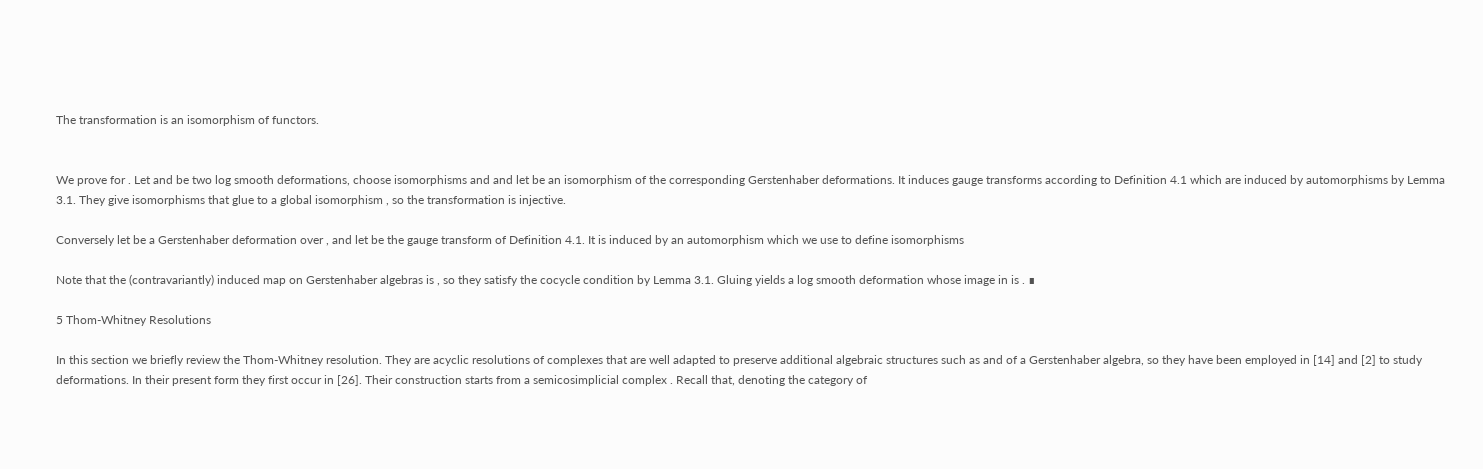The transformation is an isomorphism of functors.


We prove for . Let and be two log smooth deformations, choose isomorphisms and and let be an isomorphism of the corresponding Gerstenhaber deformations. It induces gauge transforms according to Definition 4.1 which are induced by automorphisms by Lemma 3.1. They give isomorphisms that glue to a global isomorphism , so the transformation is injective.

Conversely let be a Gerstenhaber deformation over , and let be the gauge transform of Definition 4.1. It is induced by an automorphism which we use to define isomorphisms

Note that the (contravariantly) induced map on Gerstenhaber algebras is , so they satisfy the cocycle condition by Lemma 3.1. Gluing yields a log smooth deformation whose image in is . ∎

5 Thom-Whitney Resolutions

In this section we briefly review the Thom-Whitney resolution. They are acyclic resolutions of complexes that are well adapted to preserve additional algebraic structures such as and of a Gerstenhaber algebra, so they have been employed in [14] and [2] to study deformations. In their present form they first occur in [26]. Their construction starts from a semicosimplicial complex . Recall that, denoting the category of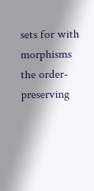sets for with morphisms the order-preserving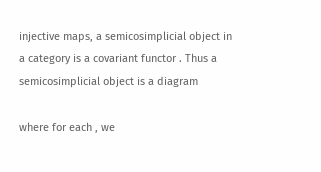injective maps, a semicosimplicial object in a category is a covariant functor . Thus a semicosimplicial object is a diagram

where for each , we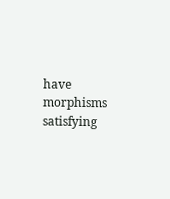have morphisms satisfying